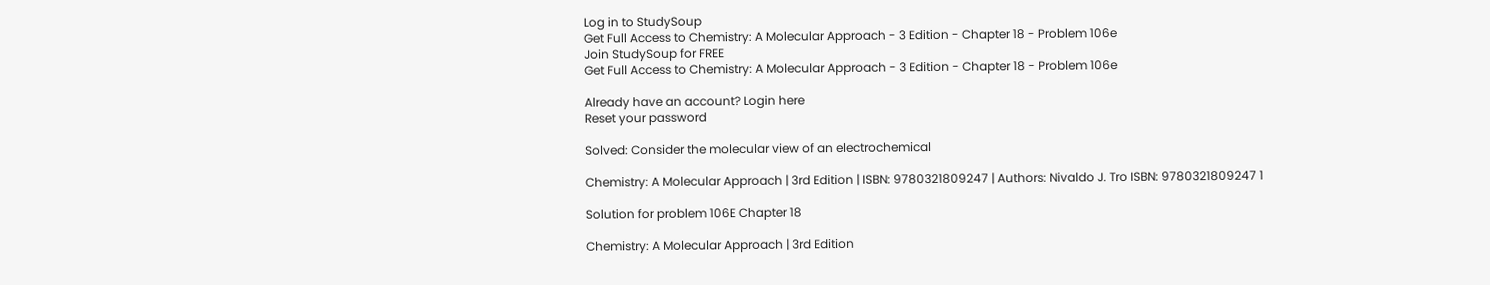Log in to StudySoup
Get Full Access to Chemistry: A Molecular Approach - 3 Edition - Chapter 18 - Problem 106e
Join StudySoup for FREE
Get Full Access to Chemistry: A Molecular Approach - 3 Edition - Chapter 18 - Problem 106e

Already have an account? Login here
Reset your password

Solved: Consider the molecular view of an electrochemical

Chemistry: A Molecular Approach | 3rd Edition | ISBN: 9780321809247 | Authors: Nivaldo J. Tro ISBN: 9780321809247 1

Solution for problem 106E Chapter 18

Chemistry: A Molecular Approach | 3rd Edition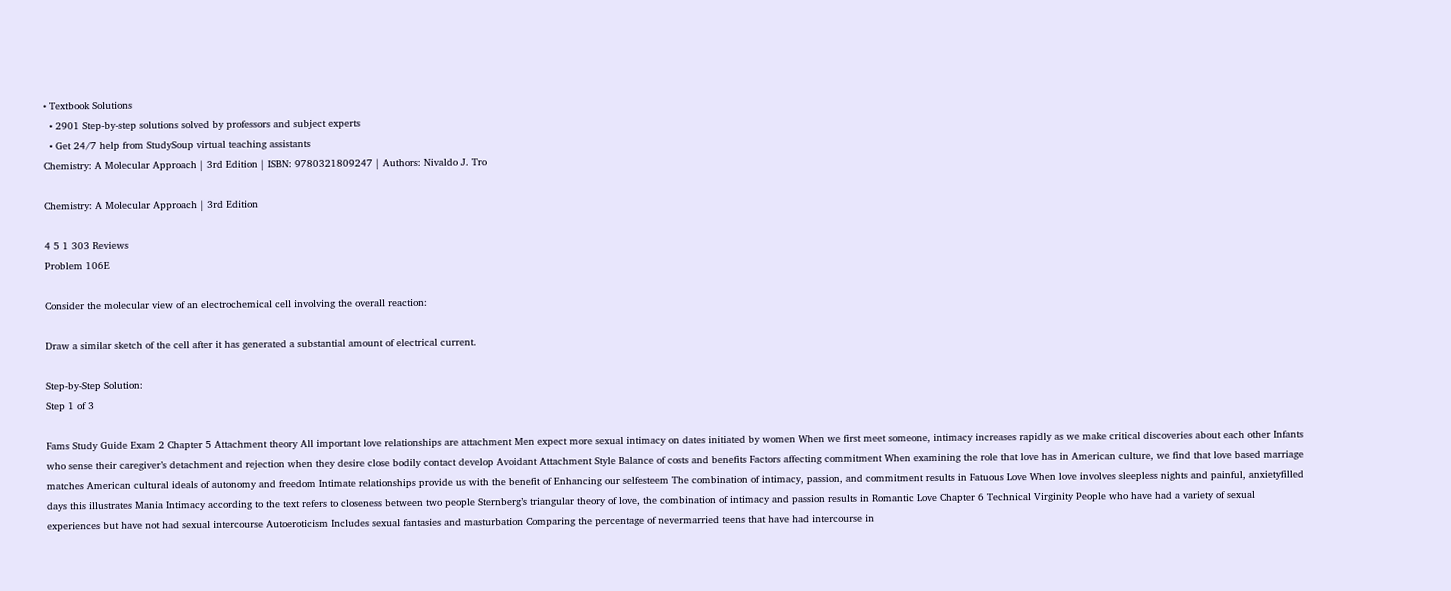• Textbook Solutions
  • 2901 Step-by-step solutions solved by professors and subject experts
  • Get 24/7 help from StudySoup virtual teaching assistants
Chemistry: A Molecular Approach | 3rd Edition | ISBN: 9780321809247 | Authors: Nivaldo J. Tro

Chemistry: A Molecular Approach | 3rd Edition

4 5 1 303 Reviews
Problem 106E

Consider the molecular view of an electrochemical cell involving the overall reaction:

Draw a similar sketch of the cell after it has generated a substantial amount of electrical current.

Step-by-Step Solution:
Step 1 of 3

Fams Study Guide Exam 2 Chapter 5 Attachment theory All important love relationships are attachment Men expect more sexual intimacy on dates initiated by women When we first meet someone, intimacy increases rapidly as we make critical discoveries about each other Infants who sense their caregiver’s detachment and rejection when they desire close bodily contact develop Avoidant Attachment Style Balance of costs and benefits Factors affecting commitment When examining the role that love has in American culture, we find that love based marriage matches American cultural ideals of autonomy and freedom Intimate relationships provide us with the benefit of Enhancing our selfesteem The combination of intimacy, passion, and commitment results in Fatuous Love When love involves sleepless nights and painful, anxietyfilled days this illustrates Mania Intimacy according to the text refers to closeness between two people Sternberg’s triangular theory of love, the combination of intimacy and passion results in Romantic Love Chapter 6 Technical Virginity People who have had a variety of sexual experiences but have not had sexual intercourse Autoeroticism Includes sexual fantasies and masturbation Comparing the percentage of nevermarried teens that have had intercourse in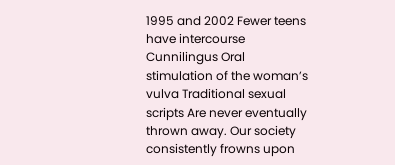1995 and 2002 Fewer teens have intercourse Cunnilingus Oral stimulation of the woman’s vulva Traditional sexual scripts Are never eventually thrown away. Our society consistently frowns upon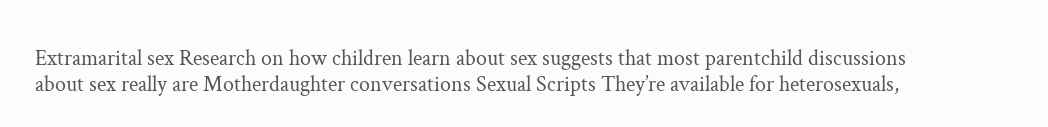Extramarital sex Research on how children learn about sex suggests that most parentchild discussions about sex really are Motherdaughter conversations Sexual Scripts They’re available for heterosexuals,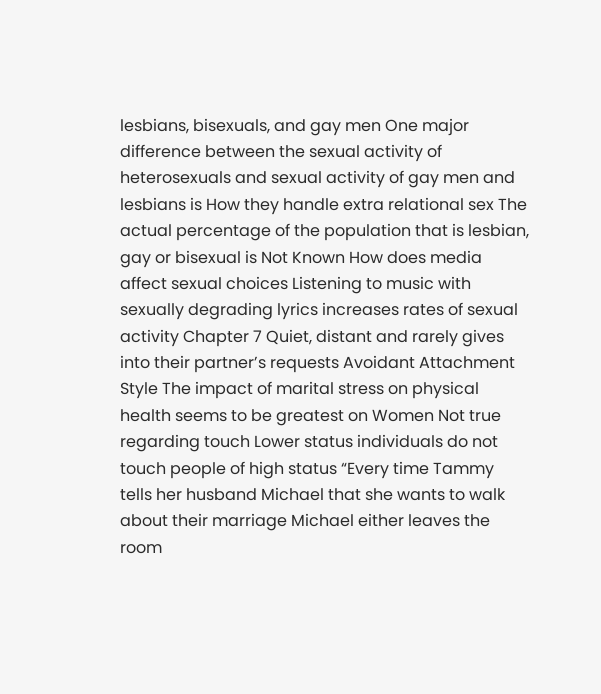lesbians, bisexuals, and gay men One major difference between the sexual activity of heterosexuals and sexual activity of gay men and lesbians is How they handle extra relational sex The actual percentage of the population that is lesbian, gay or bisexual is Not Known How does media affect sexual choices Listening to music with sexually degrading lyrics increases rates of sexual activity Chapter 7 Quiet, distant and rarely gives into their partner’s requests Avoidant Attachment Style The impact of marital stress on physical health seems to be greatest on Women Not true regarding touch Lower status individuals do not touch people of high status “Every time Tammy tells her husband Michael that she wants to walk about their marriage Michael either leaves the room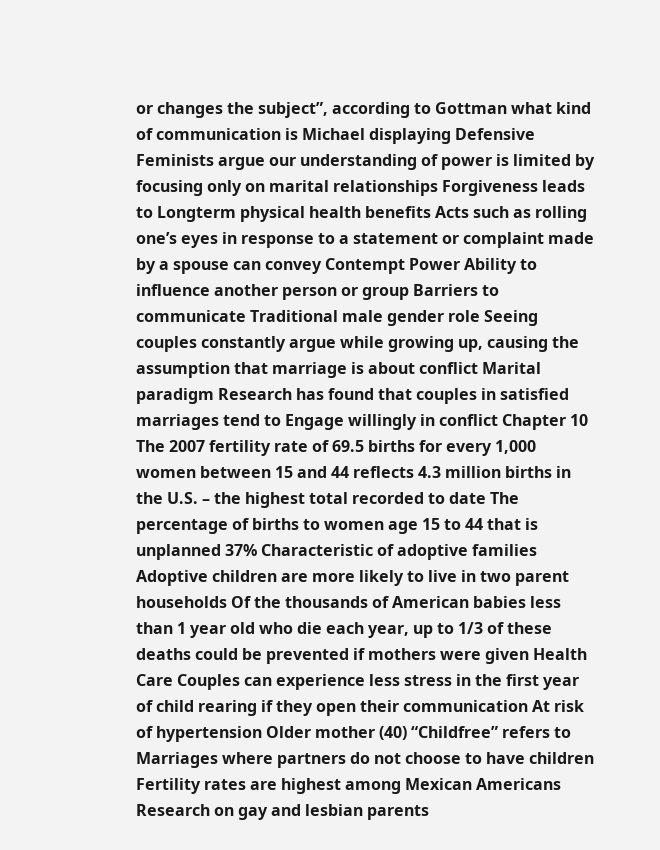or changes the subject”, according to Gottman what kind of communication is Michael displaying Defensive Feminists argue our understanding of power is limited by focusing only on marital relationships Forgiveness leads to Longterm physical health benefits Acts such as rolling one’s eyes in response to a statement or complaint made by a spouse can convey Contempt Power Ability to influence another person or group Barriers to communicate Traditional male gender role Seeing couples constantly argue while growing up, causing the assumption that marriage is about conflict Marital paradigm Research has found that couples in satisfied marriages tend to Engage willingly in conflict Chapter 10 The 2007 fertility rate of 69.5 births for every 1,000 women between 15 and 44 reflects 4.3 million births in the U.S. – the highest total recorded to date The percentage of births to women age 15 to 44 that is unplanned 37% Characteristic of adoptive families Adoptive children are more likely to live in two parent households Of the thousands of American babies less than 1 year old who die each year, up to 1/3 of these deaths could be prevented if mothers were given Health Care Couples can experience less stress in the first year of child rearing if they open their communication At risk of hypertension Older mother (40) “Childfree” refers to Marriages where partners do not choose to have children Fertility rates are highest among Mexican Americans Research on gay and lesbian parents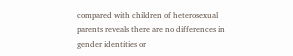compared with children of heterosexual parents reveals there are no differences in gender identities or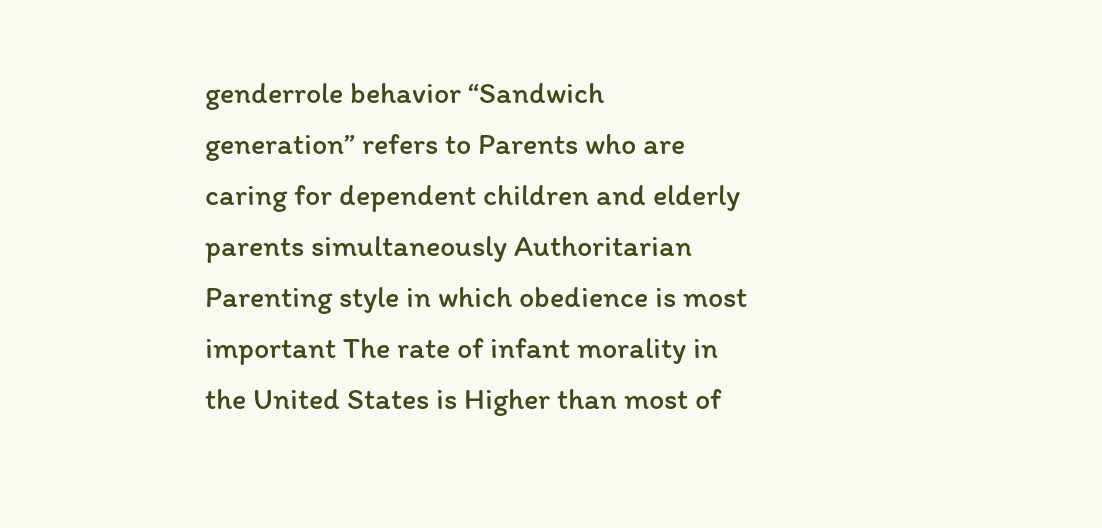genderrole behavior “Sandwich generation” refers to Parents who are caring for dependent children and elderly parents simultaneously Authoritarian Parenting style in which obedience is most important The rate of infant morality in the United States is Higher than most of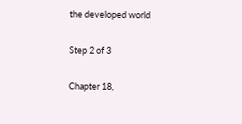the developed world

Step 2 of 3

Chapter 18,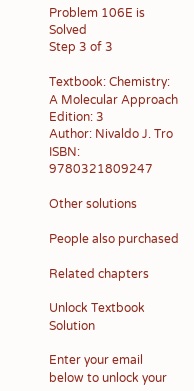Problem 106E is Solved
Step 3 of 3

Textbook: Chemistry: A Molecular Approach
Edition: 3
Author: Nivaldo J. Tro
ISBN: 9780321809247

Other solutions

People also purchased

Related chapters

Unlock Textbook Solution

Enter your email below to unlock your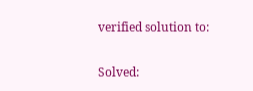verified solution to:

Solved: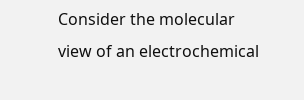Consider the molecular view of an electrochemical